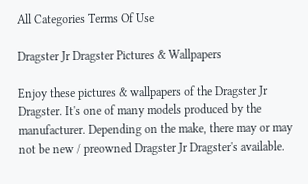All Categories Terms Of Use

Dragster Jr Dragster Pictures & Wallpapers

Enjoy these pictures & wallpapers of the Dragster Jr Dragster. It's one of many models produced by the manufacturer. Depending on the make, there may or may not be new / preowned Dragster Jr Dragster's available.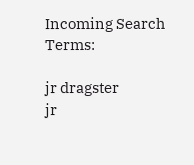Incoming Search Terms:

jr dragster
jr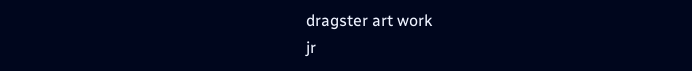dragster art work
jr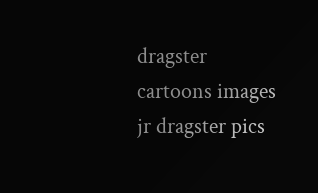dragster cartoons images
jr dragster pics